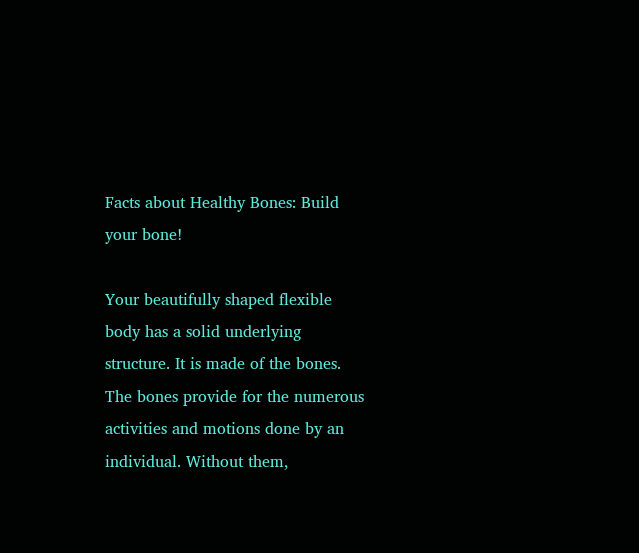Facts about Healthy Bones: Build your bone!

Your beautifully shaped flexible body has a solid underlying structure. It is made of the bones. The bones provide for the numerous activities and motions done by an individual. Without them,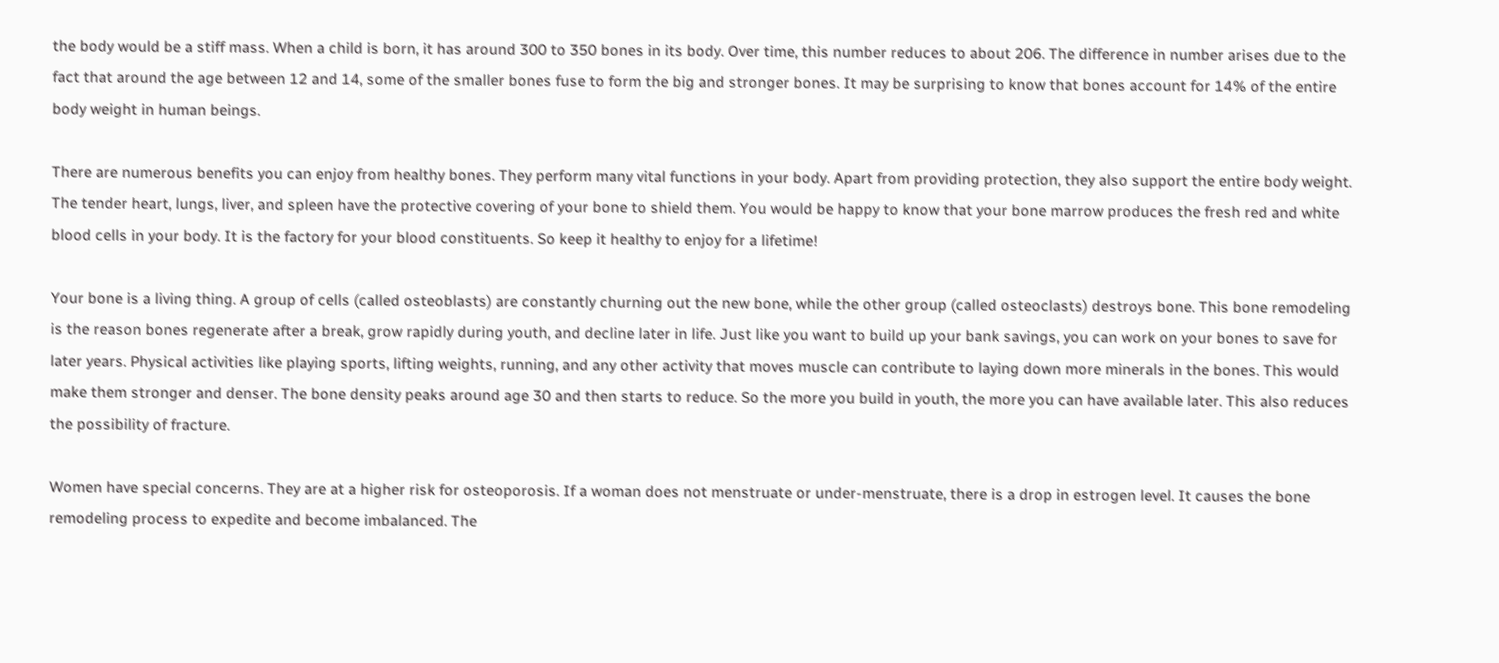the body would be a stiff mass. When a child is born, it has around 300 to 350 bones in its body. Over time, this number reduces to about 206. The difference in number arises due to the fact that around the age between 12 and 14, some of the smaller bones fuse to form the big and stronger bones. It may be surprising to know that bones account for 14% of the entire body weight in human beings.

There are numerous benefits you can enjoy from healthy bones. They perform many vital functions in your body. Apart from providing protection, they also support the entire body weight. The tender heart, lungs, liver, and spleen have the protective covering of your bone to shield them. You would be happy to know that your bone marrow produces the fresh red and white blood cells in your body. It is the factory for your blood constituents. So keep it healthy to enjoy for a lifetime!

Your bone is a living thing. A group of cells (called osteoblasts) are constantly churning out the new bone, while the other group (called osteoclasts) destroys bone. This bone remodeling is the reason bones regenerate after a break, grow rapidly during youth, and decline later in life. Just like you want to build up your bank savings, you can work on your bones to save for later years. Physical activities like playing sports, lifting weights, running, and any other activity that moves muscle can contribute to laying down more minerals in the bones. This would make them stronger and denser. The bone density peaks around age 30 and then starts to reduce. So the more you build in youth, the more you can have available later. This also reduces the possibility of fracture.

Women have special concerns. They are at a higher risk for osteoporosis. If a woman does not menstruate or under-menstruate, there is a drop in estrogen level. It causes the bone remodeling process to expedite and become imbalanced. The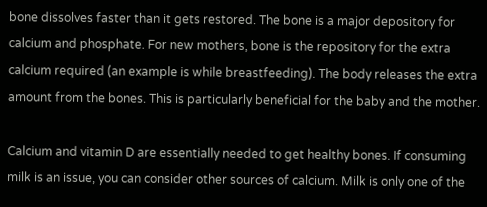bone dissolves faster than it gets restored. The bone is a major depository for calcium and phosphate. For new mothers, bone is the repository for the extra calcium required (an example is while breastfeeding). The body releases the extra amount from the bones. This is particularly beneficial for the baby and the mother.

Calcium and vitamin D are essentially needed to get healthy bones. If consuming milk is an issue, you can consider other sources of calcium. Milk is only one of the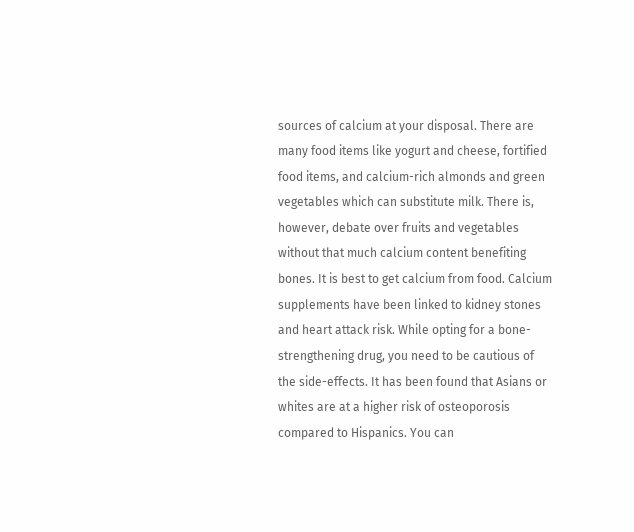sources of calcium at your disposal. There are many food items like yogurt and cheese, fortified food items, and calcium-rich almonds and green vegetables which can substitute milk. There is, however, debate over fruits and vegetables without that much calcium content benefiting bones. It is best to get calcium from food. Calcium supplements have been linked to kidney stones and heart attack risk. While opting for a bone-strengthening drug, you need to be cautious of the side-effects. It has been found that Asians or whites are at a higher risk of osteoporosis compared to Hispanics. You can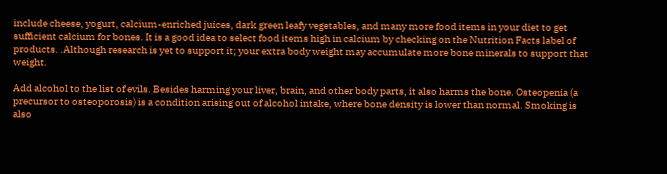include cheese, yogurt, calcium-enriched juices, dark green leafy vegetables, and many more food items in your diet to get sufficient calcium for bones. It is a good idea to select food items high in calcium by checking on the Nutrition Facts label of products. .Although research is yet to support it; your extra body weight may accumulate more bone minerals to support that weight.

Add alcohol to the list of evils. Besides harming your liver, brain, and other body parts, it also harms the bone. Osteopenia (a precursor to osteoporosis) is a condition arising out of alcohol intake, where bone density is lower than normal. Smoking is also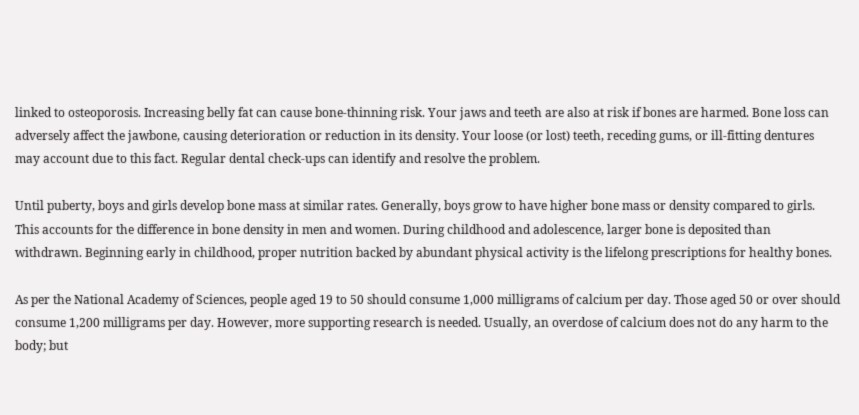linked to osteoporosis. Increasing belly fat can cause bone-thinning risk. Your jaws and teeth are also at risk if bones are harmed. Bone loss can adversely affect the jawbone, causing deterioration or reduction in its density. Your loose (or lost) teeth, receding gums, or ill-fitting dentures may account due to this fact. Regular dental check-ups can identify and resolve the problem.

Until puberty, boys and girls develop bone mass at similar rates. Generally, boys grow to have higher bone mass or density compared to girls. This accounts for the difference in bone density in men and women. During childhood and adolescence, larger bone is deposited than withdrawn. Beginning early in childhood, proper nutrition backed by abundant physical activity is the lifelong prescriptions for healthy bones.

As per the National Academy of Sciences, people aged 19 to 50 should consume 1,000 milligrams of calcium per day. Those aged 50 or over should consume 1,200 milligrams per day. However, more supporting research is needed. Usually, an overdose of calcium does not do any harm to the body; but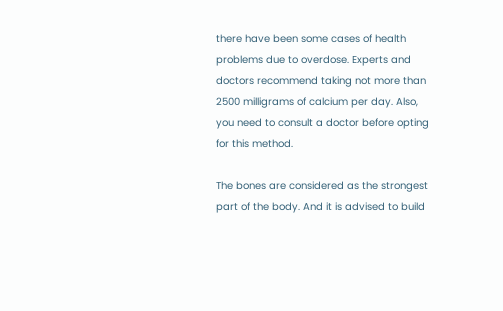there have been some cases of health problems due to overdose. Experts and doctors recommend taking not more than 2500 milligrams of calcium per day. Also, you need to consult a doctor before opting for this method.

The bones are considered as the strongest part of the body. And it is advised to build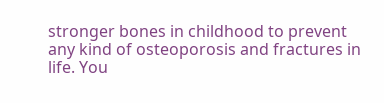stronger bones in childhood to prevent any kind of osteoporosis and fractures in life. You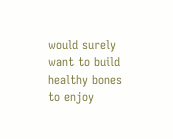would surely want to build healthy bones to enjoy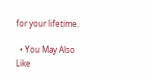for your lifetime.

  • You May Also Like